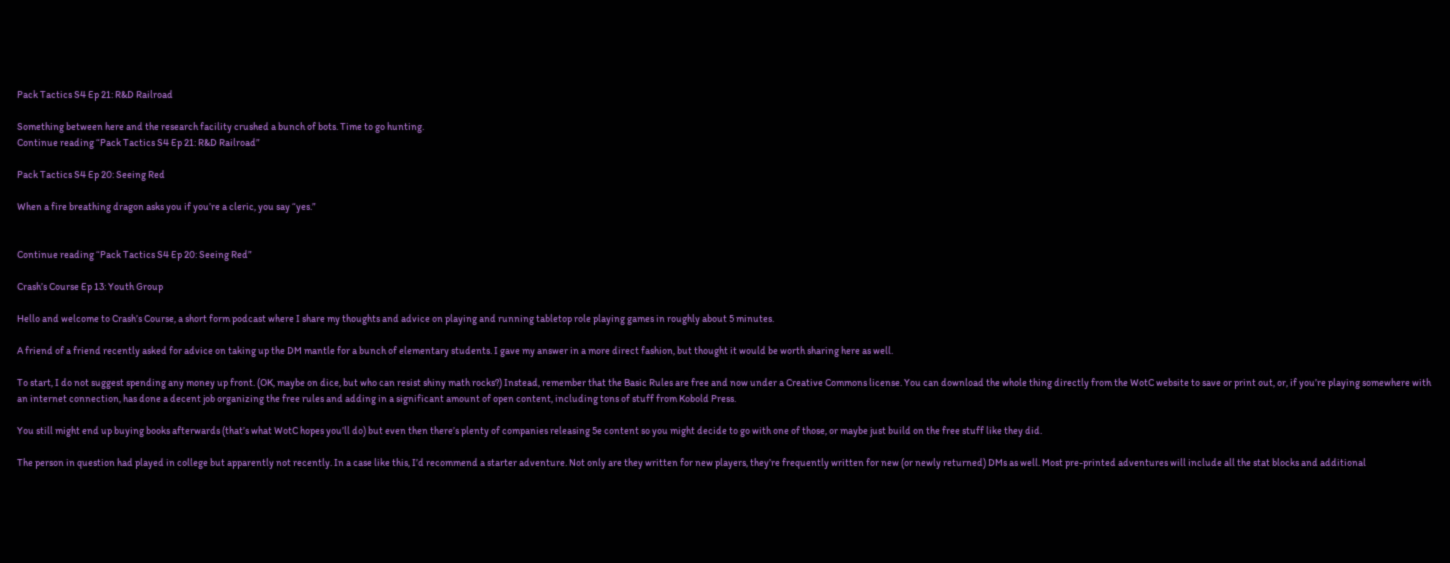Pack Tactics S4 Ep 21: R&D Railroad

Something between here and the research facility crushed a bunch of bots. Time to go hunting.
Continue reading “Pack Tactics S4 Ep 21: R&D Railroad”

Pack Tactics S4 Ep 20: Seeing Red

When a fire breathing dragon asks you if you’re a cleric, you say “yes.”


Continue reading “Pack Tactics S4 Ep 20: Seeing Red”

Crash’s Course Ep 13: Youth Group

Hello and welcome to Crash’s Course, a short form podcast where I share my thoughts and advice on playing and running tabletop role playing games in roughly about 5 minutes.

A friend of a friend recently asked for advice on taking up the DM mantle for a bunch of elementary students. I gave my answer in a more direct fashion, but thought it would be worth sharing here as well.

To start, I do not suggest spending any money up front. (OK, maybe on dice, but who can resist shiny math rocks?) Instead, remember that the Basic Rules are free and now under a Creative Commons license. You can download the whole thing directly from the WotC website to save or print out, or, if you’re playing somewhere with an internet connection, has done a decent job organizing the free rules and adding in a significant amount of open content, including tons of stuff from Kobold Press.

You still might end up buying books afterwards (that’s what WotC hopes you’ll do) but even then there’s plenty of companies releasing 5e content so you might decide to go with one of those, or maybe just build on the free stuff like they did.

The person in question had played in college but apparently not recently. In a case like this, I’d recommend a starter adventure. Not only are they written for new players, they’re frequently written for new (or newly returned) DMs as well. Most pre-printed adventures will include all the stat blocks and additional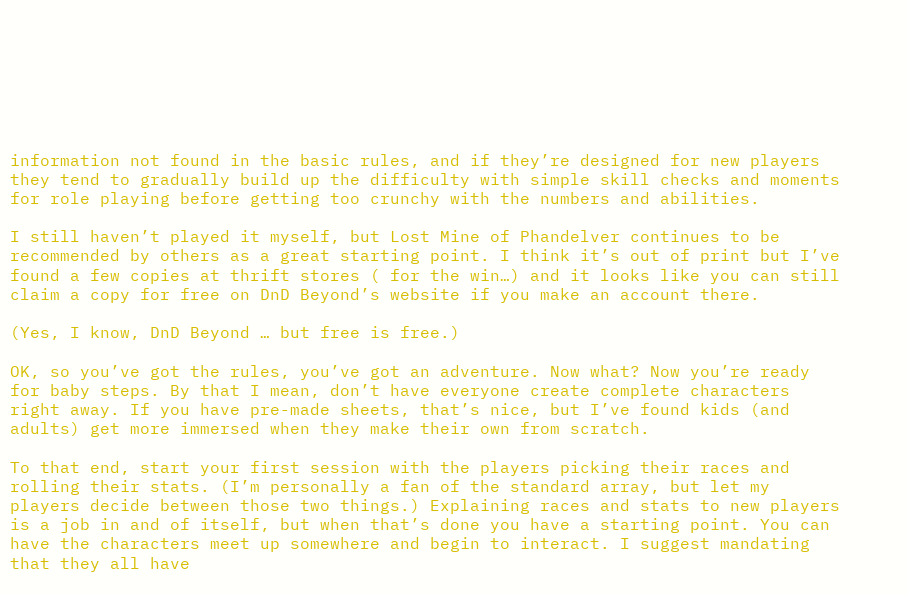information not found in the basic rules, and if they’re designed for new players they tend to gradually build up the difficulty with simple skill checks and moments for role playing before getting too crunchy with the numbers and abilities.

I still haven’t played it myself, but Lost Mine of Phandelver continues to be recommended by others as a great starting point. I think it’s out of print but I’ve found a few copies at thrift stores ( for the win…) and it looks like you can still claim a copy for free on DnD Beyond’s website if you make an account there.

(Yes, I know, DnD Beyond … but free is free.)

OK, so you’ve got the rules, you’ve got an adventure. Now what? Now you’re ready for baby steps. By that I mean, don’t have everyone create complete characters right away. If you have pre-made sheets, that’s nice, but I’ve found kids (and adults) get more immersed when they make their own from scratch.

To that end, start your first session with the players picking their races and rolling their stats. (I’m personally a fan of the standard array, but let my players decide between those two things.) Explaining races and stats to new players is a job in and of itself, but when that’s done you have a starting point. You can have the characters meet up somewhere and begin to interact. I suggest mandating that they all have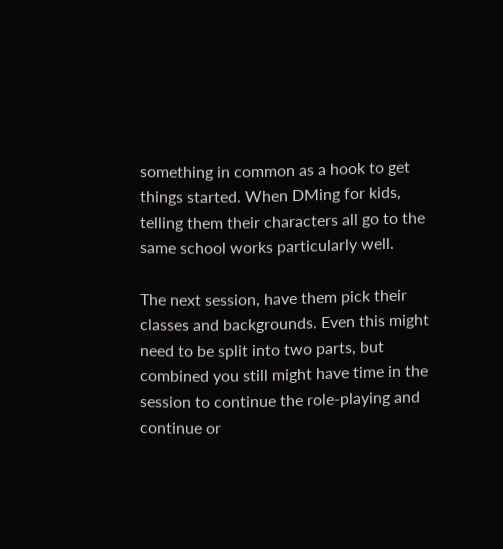something in common as a hook to get things started. When DMing for kids, telling them their characters all go to the same school works particularly well.

The next session, have them pick their classes and backgrounds. Even this might need to be split into two parts, but combined you still might have time in the session to continue the role-playing and continue or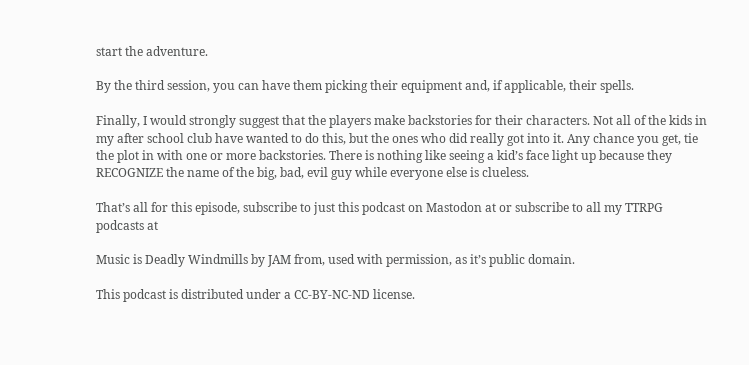start the adventure.

By the third session, you can have them picking their equipment and, if applicable, their spells.

Finally, I would strongly suggest that the players make backstories for their characters. Not all of the kids in my after school club have wanted to do this, but the ones who did really got into it. Any chance you get, tie the plot in with one or more backstories. There is nothing like seeing a kid’s face light up because they RECOGNIZE the name of the big, bad, evil guy while everyone else is clueless.

That’s all for this episode, subscribe to just this podcast on Mastodon at or subscribe to all my TTRPG podcasts at

Music is Deadly Windmills by JAM from, used with permission, as it’s public domain.

This podcast is distributed under a CC-BY-NC-ND license.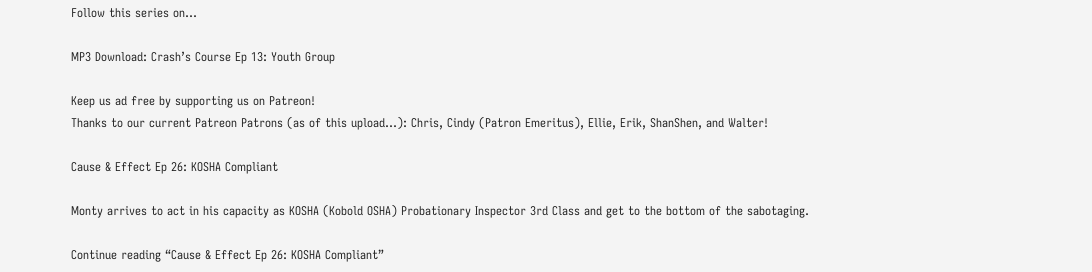Follow this series on…

MP3 Download: Crash’s Course Ep 13: Youth Group

Keep us ad free by supporting us on Patreon!
Thanks to our current Patreon Patrons (as of this upload…): Chris, Cindy (Patron Emeritus), Ellie, Erik, ShanShen, and Walter!

Cause & Effect Ep 26: KOSHA Compliant

Monty arrives to act in his capacity as KOSHA (Kobold OSHA) Probationary Inspector 3rd Class and get to the bottom of the sabotaging.

Continue reading “Cause & Effect Ep 26: KOSHA Compliant”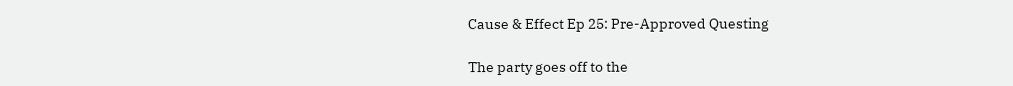Cause & Effect Ep 25: Pre-Approved Questing

The party goes off to the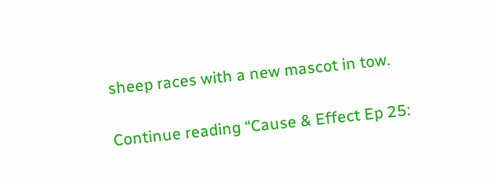sheep races with a new mascot in tow.

Continue reading “Cause & Effect Ep 25: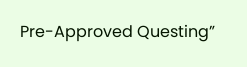Pre-Approved Questing”